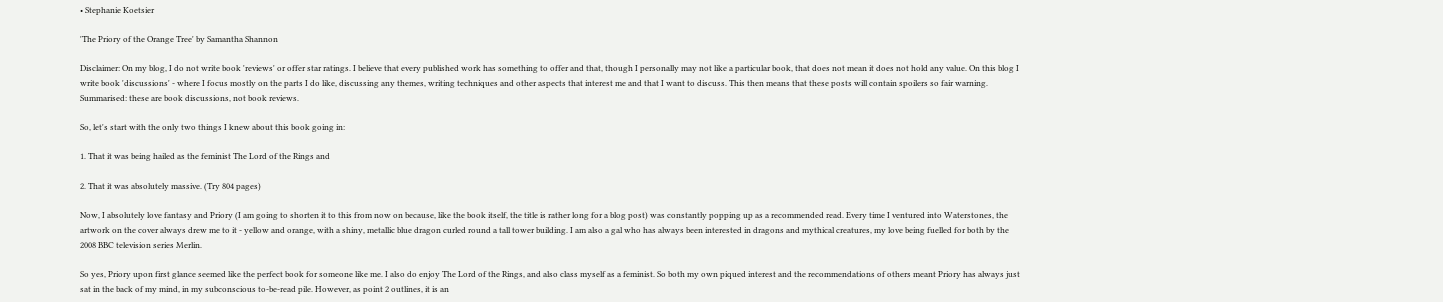• Stephanie Koetsier

'The Priory of the Orange Tree' by Samantha Shannon

Disclaimer: On my blog, I do not write book 'reviews' or offer star ratings. I believe that every published work has something to offer and that, though I personally may not like a particular book, that does not mean it does not hold any value. On this blog I write book 'discussions' - where I focus mostly on the parts I do like, discussing any themes, writing techniques and other aspects that interest me and that I want to discuss. This then means that these posts will contain spoilers so fair warning. Summarised: these are book discussions, not book reviews.

So, let's start with the only two things I knew about this book going in:

1. That it was being hailed as the feminist The Lord of the Rings and

2. That it was absolutely massive. (Try 804 pages)

Now, I absolutely love fantasy and Priory (I am going to shorten it to this from now on because, like the book itself, the title is rather long for a blog post) was constantly popping up as a recommended read. Every time I ventured into Waterstones, the artwork on the cover always drew me to it - yellow and orange, with a shiny, metallic blue dragon curled round a tall tower building. I am also a gal who has always been interested in dragons and mythical creatures, my love being fuelled for both by the 2008 BBC television series Merlin.

So yes, Priory upon first glance seemed like the perfect book for someone like me. I also do enjoy The Lord of the Rings, and also class myself as a feminist. So both my own piqued interest and the recommendations of others meant Priory has always just sat in the back of my mind, in my subconscious to-be-read pile. However, as point 2 outlines, it is an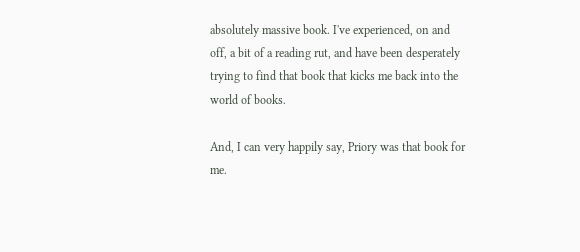absolutely massive book. I've experienced, on and off, a bit of a reading rut, and have been desperately trying to find that book that kicks me back into the world of books.

And, I can very happily say, Priory was that book for me.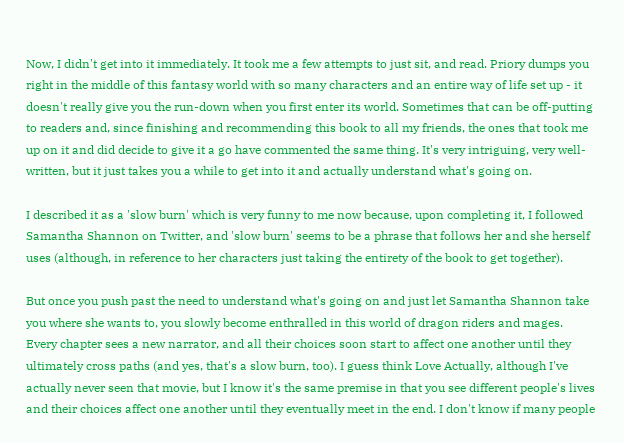Now, I didn't get into it immediately. It took me a few attempts to just sit, and read. Priory dumps you right in the middle of this fantasy world with so many characters and an entire way of life set up - it doesn't really give you the run-down when you first enter its world. Sometimes that can be off-putting to readers and, since finishing and recommending this book to all my friends, the ones that took me up on it and did decide to give it a go have commented the same thing. It's very intriguing, very well-written, but it just takes you a while to get into it and actually understand what's going on.

I described it as a 'slow burn' which is very funny to me now because, upon completing it, I followed Samantha Shannon on Twitter, and 'slow burn' seems to be a phrase that follows her and she herself uses (although, in reference to her characters just taking the entirety of the book to get together).

But once you push past the need to understand what's going on and just let Samantha Shannon take you where she wants to, you slowly become enthralled in this world of dragon riders and mages. Every chapter sees a new narrator, and all their choices soon start to affect one another until they ultimately cross paths (and yes, that's a slow burn, too). I guess think Love Actually, although I've actually never seen that movie, but I know it's the same premise in that you see different people's lives and their choices affect one another until they eventually meet in the end. I don't know if many people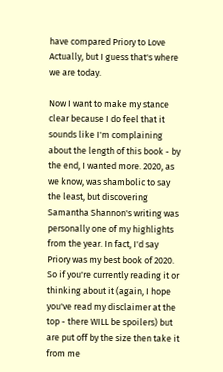have compared Priory to Love Actually, but I guess that's where we are today.

Now I want to make my stance clear because I do feel that it sounds like I'm complaining about the length of this book - by the end, I wanted more. 2020, as we know, was shambolic to say the least, but discovering Samantha Shannon's writing was personally one of my highlights from the year. In fact, I'd say Priory was my best book of 2020. So if you're currently reading it or thinking about it (again, I hope you've read my disclaimer at the top - there WILL be spoilers) but are put off by the size then take it from me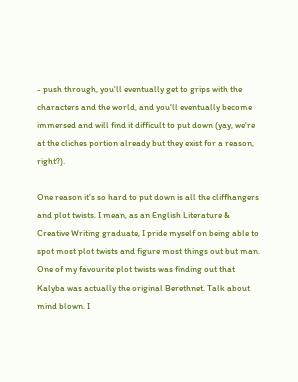- push through, you'll eventually get to grips with the characters and the world, and you'll eventually become immersed and will find it difficult to put down (yay, we're at the cliches portion already but they exist for a reason, right?).

One reason it's so hard to put down is all the cliffhangers and plot twists. I mean, as an English Literature & Creative Writing graduate, I pride myself on being able to spot most plot twists and figure most things out but man. One of my favourite plot twists was finding out that Kalyba was actually the original Berethnet. Talk about mind blown. I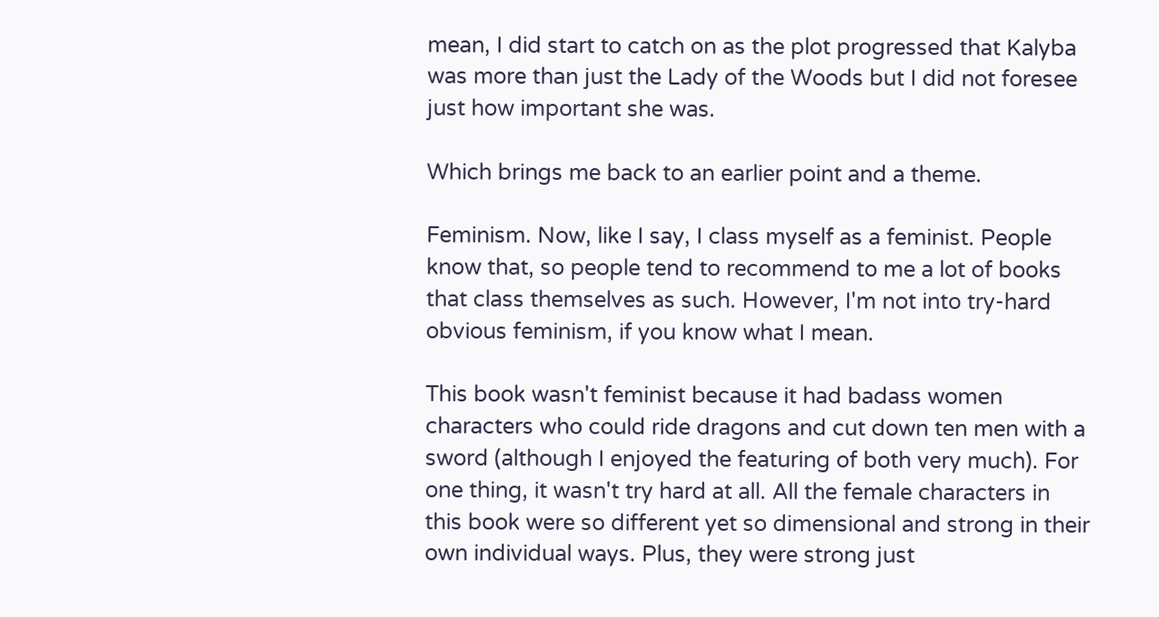mean, I did start to catch on as the plot progressed that Kalyba was more than just the Lady of the Woods but I did not foresee just how important she was.

Which brings me back to an earlier point and a theme.

Feminism. Now, like I say, I class myself as a feminist. People know that, so people tend to recommend to me a lot of books that class themselves as such. However, I'm not into try-hard obvious feminism, if you know what I mean.

This book wasn't feminist because it had badass women characters who could ride dragons and cut down ten men with a sword (although I enjoyed the featuring of both very much). For one thing, it wasn't try hard at all. All the female characters in this book were so different yet so dimensional and strong in their own individual ways. Plus, they were strong just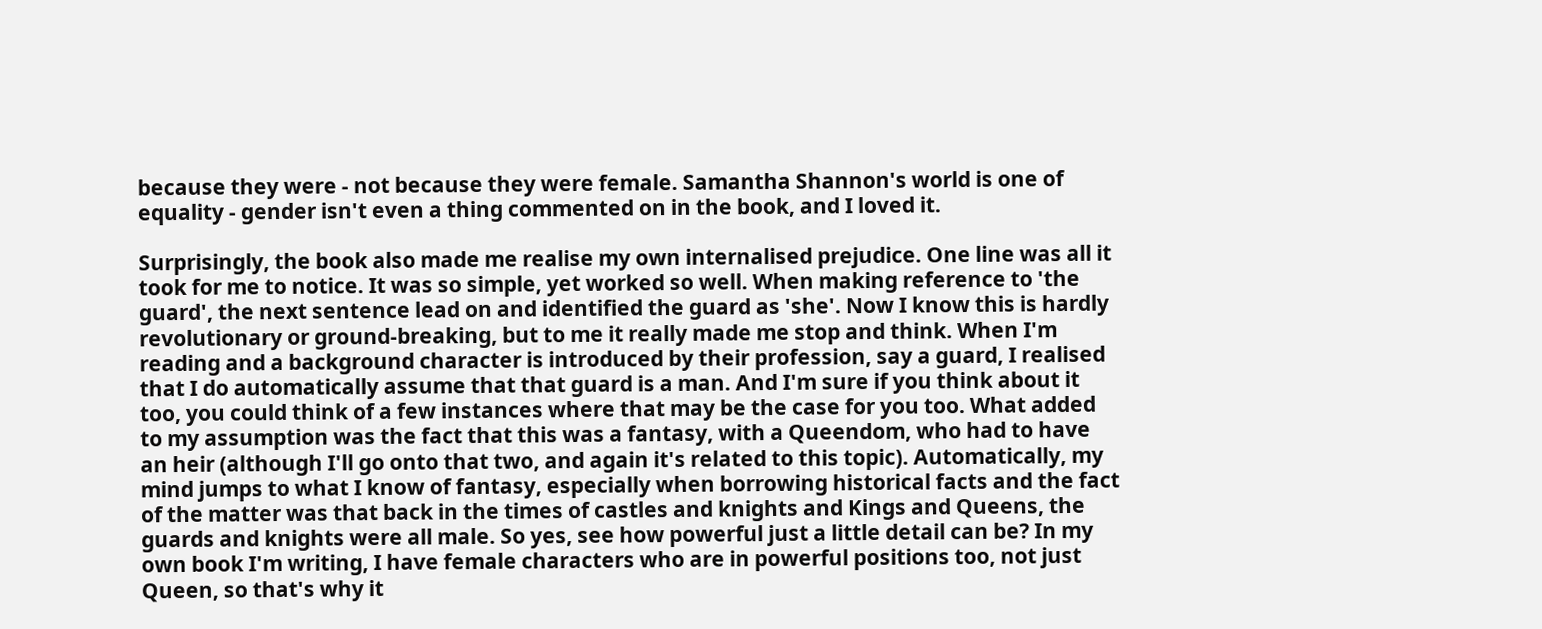because they were - not because they were female. Samantha Shannon's world is one of equality - gender isn't even a thing commented on in the book, and I loved it.

Surprisingly, the book also made me realise my own internalised prejudice. One line was all it took for me to notice. It was so simple, yet worked so well. When making reference to 'the guard', the next sentence lead on and identified the guard as 'she'. Now I know this is hardly revolutionary or ground-breaking, but to me it really made me stop and think. When I'm reading and a background character is introduced by their profession, say a guard, I realised that I do automatically assume that that guard is a man. And I'm sure if you think about it too, you could think of a few instances where that may be the case for you too. What added to my assumption was the fact that this was a fantasy, with a Queendom, who had to have an heir (although I'll go onto that two, and again it's related to this topic). Automatically, my mind jumps to what I know of fantasy, especially when borrowing historical facts and the fact of the matter was that back in the times of castles and knights and Kings and Queens, the guards and knights were all male. So yes, see how powerful just a little detail can be? In my own book I'm writing, I have female characters who are in powerful positions too, not just Queen, so that's why it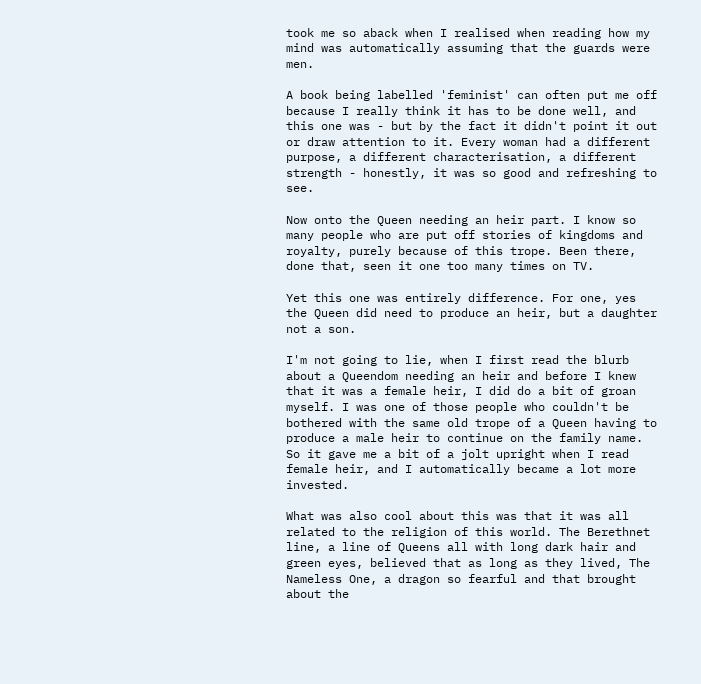took me so aback when I realised when reading how my mind was automatically assuming that the guards were men.

A book being labelled 'feminist' can often put me off because I really think it has to be done well, and this one was - but by the fact it didn't point it out or draw attention to it. Every woman had a different purpose, a different characterisation, a different strength - honestly, it was so good and refreshing to see.

Now onto the Queen needing an heir part. I know so many people who are put off stories of kingdoms and royalty, purely because of this trope. Been there, done that, seen it one too many times on TV.

Yet this one was entirely difference. For one, yes the Queen did need to produce an heir, but a daughter not a son.

I'm not going to lie, when I first read the blurb about a Queendom needing an heir and before I knew that it was a female heir, I did do a bit of groan myself. I was one of those people who couldn't be bothered with the same old trope of a Queen having to produce a male heir to continue on the family name. So it gave me a bit of a jolt upright when I read female heir, and I automatically became a lot more invested.

What was also cool about this was that it was all related to the religion of this world. The Berethnet line, a line of Queens all with long dark hair and green eyes, believed that as long as they lived, The Nameless One, a dragon so fearful and that brought about the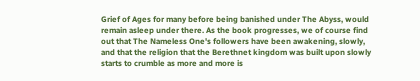Grief of Ages for many before being banished under The Abyss, would remain asleep under there. As the book progresses, we of course find out that The Nameless One's followers have been awakening, slowly, and that the religion that the Berethnet kingdom was built upon slowly starts to crumble as more and more is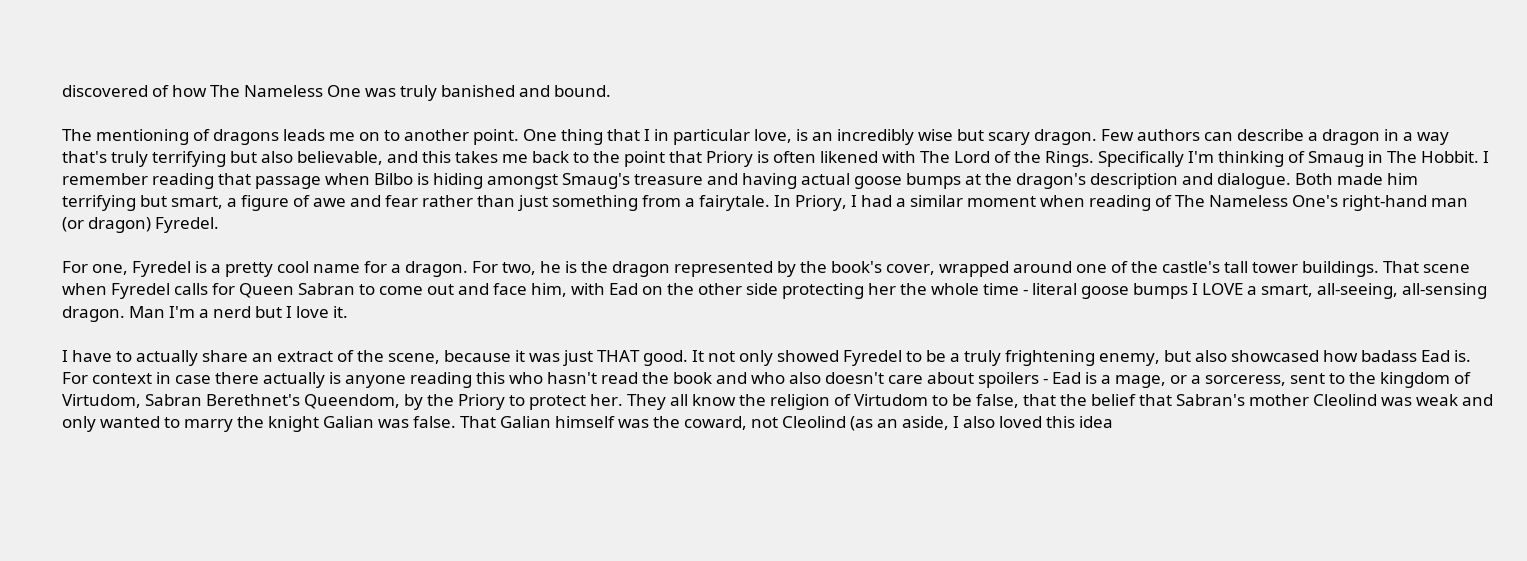discovered of how The Nameless One was truly banished and bound.

The mentioning of dragons leads me on to another point. One thing that I in particular love, is an incredibly wise but scary dragon. Few authors can describe a dragon in a way that's truly terrifying but also believable, and this takes me back to the point that Priory is often likened with The Lord of the Rings. Specifically I'm thinking of Smaug in The Hobbit. I remember reading that passage when Bilbo is hiding amongst Smaug's treasure and having actual goose bumps at the dragon's description and dialogue. Both made him terrifying but smart, a figure of awe and fear rather than just something from a fairytale. In Priory, I had a similar moment when reading of The Nameless One's right-hand man (or dragon) Fyredel.

For one, Fyredel is a pretty cool name for a dragon. For two, he is the dragon represented by the book's cover, wrapped around one of the castle's tall tower buildings. That scene when Fyredel calls for Queen Sabran to come out and face him, with Ead on the other side protecting her the whole time - literal goose bumps I LOVE a smart, all-seeing, all-sensing dragon. Man I'm a nerd but I love it.

I have to actually share an extract of the scene, because it was just THAT good. It not only showed Fyredel to be a truly frightening enemy, but also showcased how badass Ead is. For context in case there actually is anyone reading this who hasn't read the book and who also doesn't care about spoilers - Ead is a mage, or a sorceress, sent to the kingdom of Virtudom, Sabran Berethnet's Queendom, by the Priory to protect her. They all know the religion of Virtudom to be false, that the belief that Sabran's mother Cleolind was weak and only wanted to marry the knight Galian was false. That Galian himself was the coward, not Cleolind (as an aside, I also loved this idea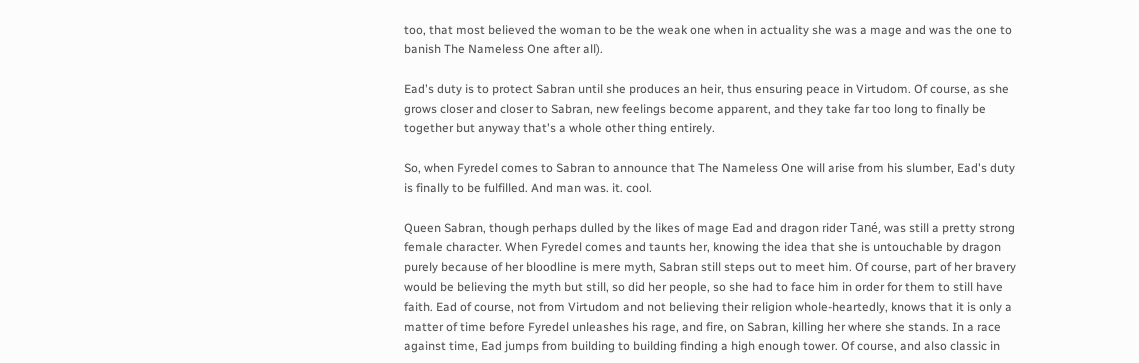too, that most believed the woman to be the weak one when in actuality she was a mage and was the one to banish The Nameless One after all).

Ead's duty is to protect Sabran until she produces an heir, thus ensuring peace in Virtudom. Of course, as she grows closer and closer to Sabran, new feelings become apparent, and they take far too long to finally be together but anyway that's a whole other thing entirely.

So, when Fyredel comes to Sabran to announce that The Nameless One will arise from his slumber, Ead's duty is finally to be fulfilled. And man was. it. cool.

Queen Sabran, though perhaps dulled by the likes of mage Ead and dragon rider Tané, was still a pretty strong female character. When Fyredel comes and taunts her, knowing the idea that she is untouchable by dragon purely because of her bloodline is mere myth, Sabran still steps out to meet him. Of course, part of her bravery would be believing the myth but still, so did her people, so she had to face him in order for them to still have faith. Ead of course, not from Virtudom and not believing their religion whole-heartedly, knows that it is only a matter of time before Fyredel unleashes his rage, and fire, on Sabran, killing her where she stands. In a race against time, Ead jumps from building to building finding a high enough tower. Of course, and also classic in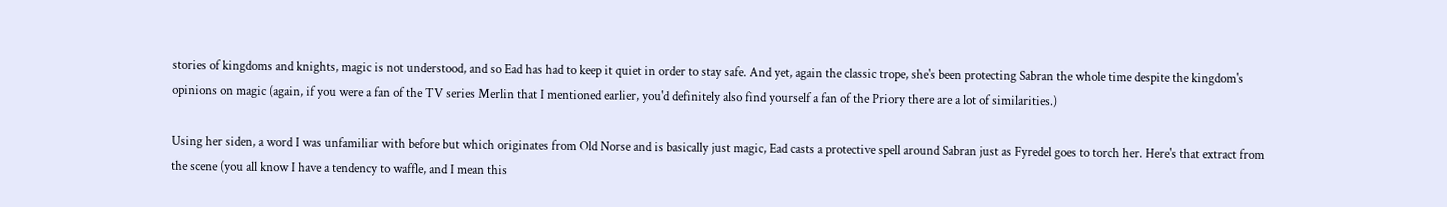stories of kingdoms and knights, magic is not understood, and so Ead has had to keep it quiet in order to stay safe. And yet, again the classic trope, she's been protecting Sabran the whole time despite the kingdom's opinions on magic (again, if you were a fan of the TV series Merlin that I mentioned earlier, you'd definitely also find yourself a fan of the Priory there are a lot of similarities.)

Using her siden, a word I was unfamiliar with before but which originates from Old Norse and is basically just magic, Ead casts a protective spell around Sabran just as Fyredel goes to torch her. Here's that extract from the scene (you all know I have a tendency to waffle, and I mean this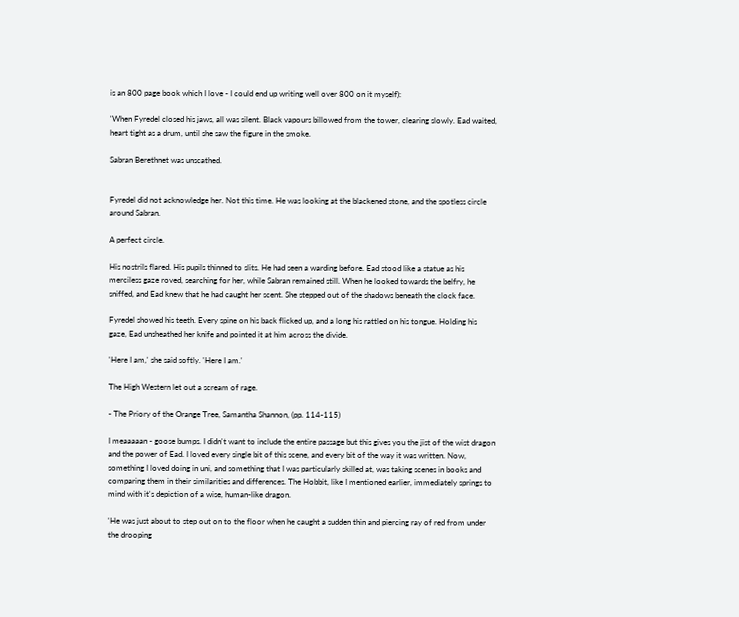is an 800 page book which I love - I could end up writing well over 800 on it myself):

'When Fyredel closed his jaws, all was silent. Black vapours billowed from the tower, clearing slowly. Ead waited, heart tight as a drum, until she saw the figure in the smoke.

Sabran Berethnet was unscathed.


Fyredel did not acknowledge her. Not this time. He was looking at the blackened stone, and the spotless circle around Sabran.

A perfect circle.

His nostrils flared. His pupils thinned to slits. He had seen a warding before. Ead stood like a statue as his merciless gaze roved, searching for her, while Sabran remained still. When he looked towards the belfry, he sniffed, and Ead knew that he had caught her scent. She stepped out of the shadows beneath the clock face.

Fyredel showed his teeth. Every spine on his back flicked up, and a long his rattled on his tongue. Holding his gaze, Ead unsheathed her knife and pointed it at him across the divide.

'Here I am,' she said softly. 'Here I am.'

The High Western let out a scream of rage.

- The Priory of the Orange Tree, Samantha Shannon, (pp. 114-115)

I meaaaaan - goose bumps. I didn't want to include the entire passage but this gives you the jist of the wist dragon and the power of Ead. I loved every single bit of this scene, and every bit of the way it was written. Now, something I loved doing in uni, and something that I was particularly skilled at, was taking scenes in books and comparing them in their similarities and differences. The Hobbit, like I mentioned earlier, immediately springs to mind with it's depiction of a wise, human-like dragon.

'He was just about to step out on to the floor when he caught a sudden thin and piercing ray of red from under the drooping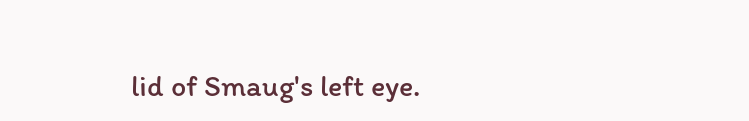lid of Smaug's left eye.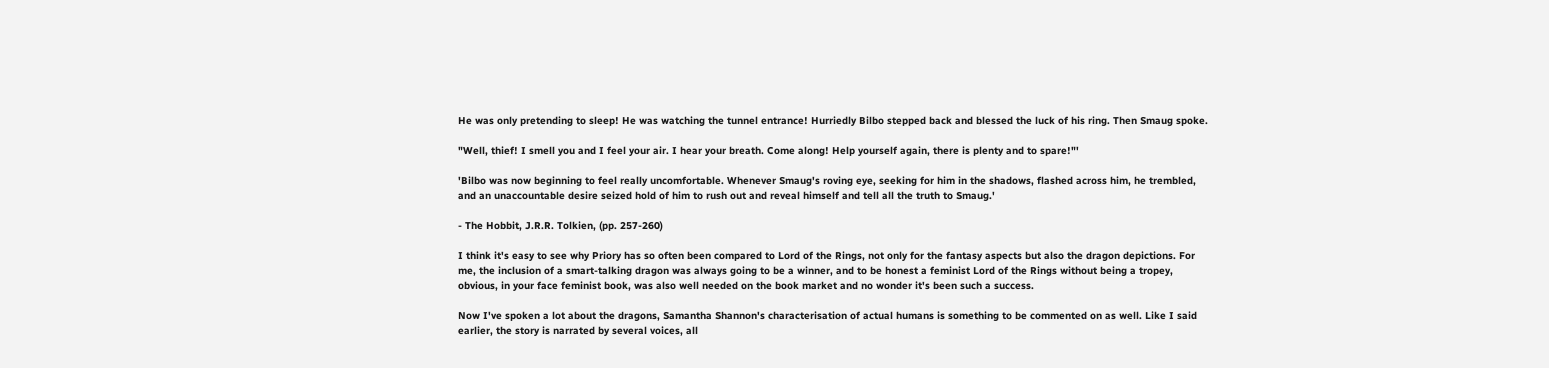He was only pretending to sleep! He was watching the tunnel entrance! Hurriedly Bilbo stepped back and blessed the luck of his ring. Then Smaug spoke.

"Well, thief! I smell you and I feel your air. I hear your breath. Come along! Help yourself again, there is plenty and to spare!"'

'Bilbo was now beginning to feel really uncomfortable. Whenever Smaug's roving eye, seeking for him in the shadows, flashed across him, he trembled, and an unaccountable desire seized hold of him to rush out and reveal himself and tell all the truth to Smaug.'

- The Hobbit, J.R.R. Tolkien, (pp. 257-260)

I think it's easy to see why Priory has so often been compared to Lord of the Rings, not only for the fantasy aspects but also the dragon depictions. For me, the inclusion of a smart-talking dragon was always going to be a winner, and to be honest a feminist Lord of the Rings without being a tropey, obvious, in your face feminist book, was also well needed on the book market and no wonder it's been such a success.

Now I've spoken a lot about the dragons, Samantha Shannon's characterisation of actual humans is something to be commented on as well. Like I said earlier, the story is narrated by several voices, all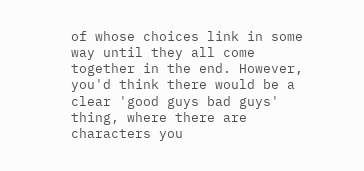of whose choices link in some way until they all come together in the end. However, you'd think there would be a clear 'good guys bad guys' thing, where there are characters you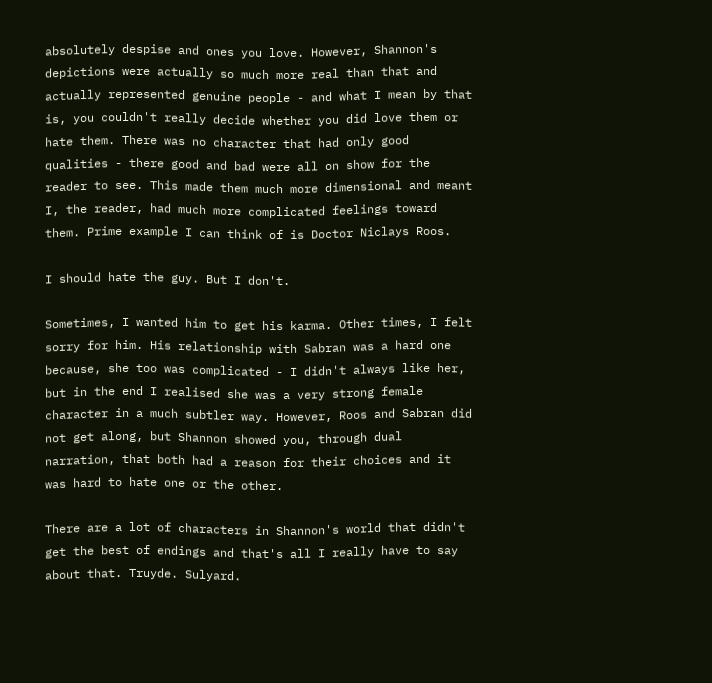absolutely despise and ones you love. However, Shannon's depictions were actually so much more real than that and actually represented genuine people - and what I mean by that is, you couldn't really decide whether you did love them or hate them. There was no character that had only good qualities - there good and bad were all on show for the reader to see. This made them much more dimensional and meant I, the reader, had much more complicated feelings toward them. Prime example I can think of is Doctor Niclays Roos.

I should hate the guy. But I don't.

Sometimes, I wanted him to get his karma. Other times, I felt sorry for him. His relationship with Sabran was a hard one because, she too was complicated - I didn't always like her, but in the end I realised she was a very strong female character in a much subtler way. However, Roos and Sabran did not get along, but Shannon showed you, through dual narration, that both had a reason for their choices and it was hard to hate one or the other.

There are a lot of characters in Shannon's world that didn't get the best of endings and that's all I really have to say about that. Truyde. Sulyard.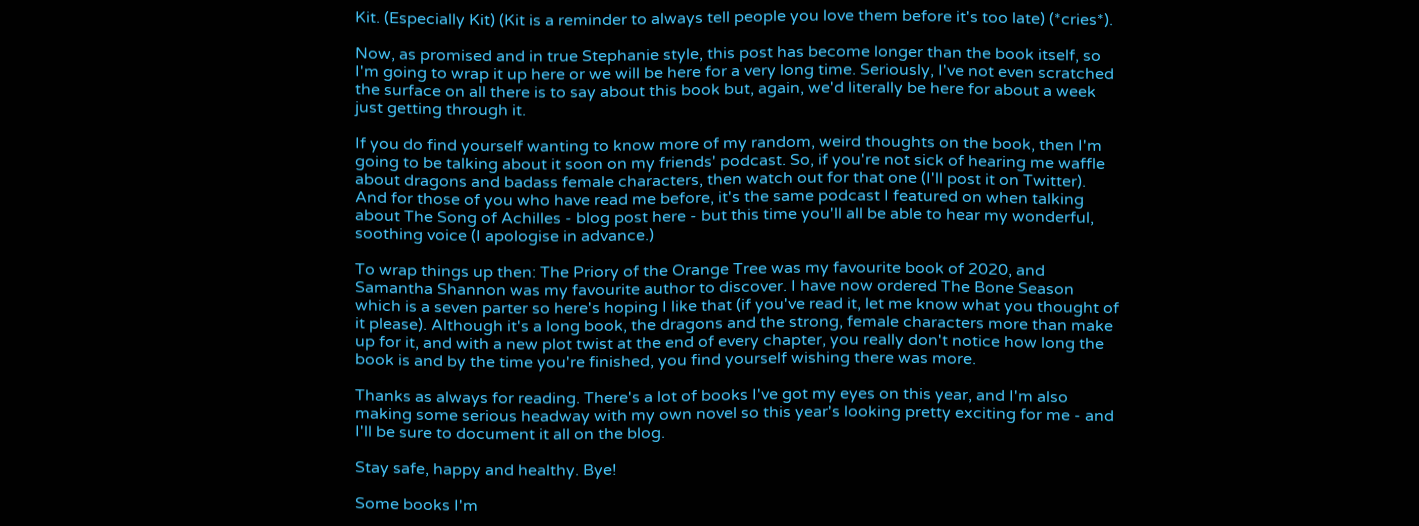Kit. (Especially Kit) (Kit is a reminder to always tell people you love them before it's too late) (*cries*).

Now, as promised and in true Stephanie style, this post has become longer than the book itself, so I'm going to wrap it up here or we will be here for a very long time. Seriously, I've not even scratched the surface on all there is to say about this book but, again, we'd literally be here for about a week just getting through it.

If you do find yourself wanting to know more of my random, weird thoughts on the book, then I'm going to be talking about it soon on my friends' podcast. So, if you're not sick of hearing me waffle about dragons and badass female characters, then watch out for that one (I'll post it on Twitter). And for those of you who have read me before, it's the same podcast I featured on when talking about The Song of Achilles - blog post here - but this time you'll all be able to hear my wonderful, soothing voice (I apologise in advance.)

To wrap things up then: The Priory of the Orange Tree was my favourite book of 2020, and Samantha Shannon was my favourite author to discover. I have now ordered The Bone Season which is a seven parter so here's hoping I like that (if you've read it, let me know what you thought of it please). Although it's a long book, the dragons and the strong, female characters more than make up for it, and with a new plot twist at the end of every chapter, you really don't notice how long the book is and by the time you're finished, you find yourself wishing there was more.

Thanks as always for reading. There's a lot of books I've got my eyes on this year, and I'm also making some serious headway with my own novel so this year's looking pretty exciting for me - and I'll be sure to document it all on the blog.

Stay safe, happy and healthy. Bye!

Some books I'm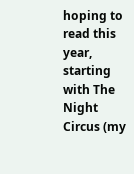hoping to read this year, starting with The Night Circus (my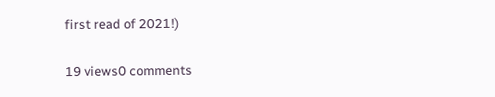first read of 2021!)

19 views0 comments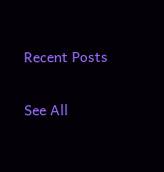Recent Posts

See All